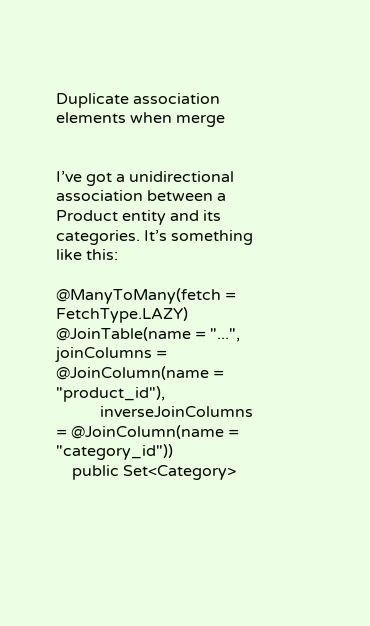Duplicate association elements when merge


I’ve got a unidirectional association between a Product entity and its categories. It’s something like this:

@ManyToMany(fetch = FetchType.LAZY)
@JoinTable(name = "...", joinColumns = @JoinColumn(name = "product_id"),
           inverseJoinColumns = @JoinColumn(name = "category_id"))
    public Set<Category>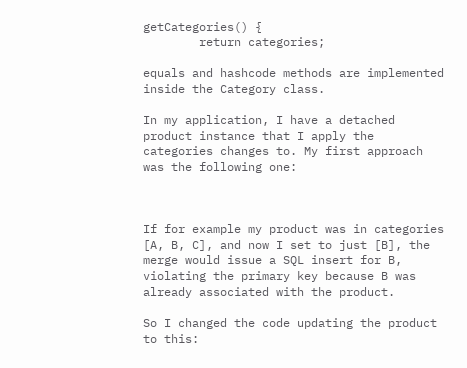getCategories() {
        return categories;

equals and hashcode methods are implemented inside the Category class.

In my application, I have a detached product instance that I apply the categories changes to. My first approach was the following one:



If for example my product was in categories [A, B, C], and now I set to just [B], the merge would issue a SQL insert for B, violating the primary key because B was already associated with the product.

So I changed the code updating the product to this: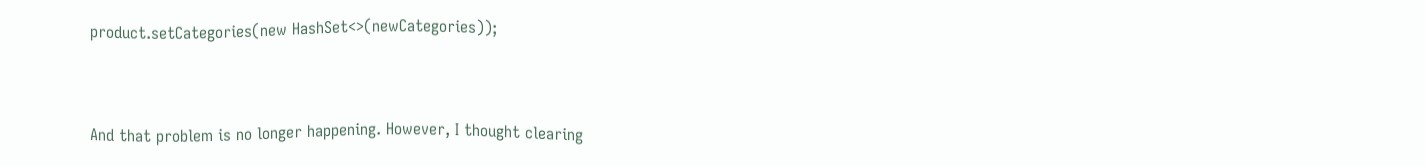product.setCategories(new HashSet<>(newCategories));


And that problem is no longer happening. However, I thought clearing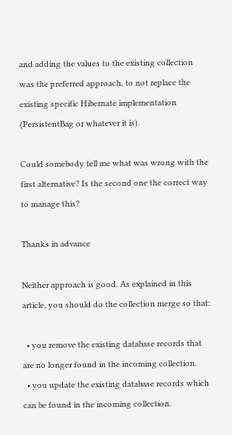and adding the values to the existing collection was the preferred approach, to not replace the existing specific Hibernate implementation (PersistentBag or whatever it is).

Could somebody tell me what was wrong with the first alternative? Is the second one the correct way to manage this?

Thanks in advance

Neither approach is good. As explained in this article, you should do the collection merge so that:

  • you remove the existing database records that are no longer found in the incoming collection.
  • you update the existing database records which can be found in the incoming collection.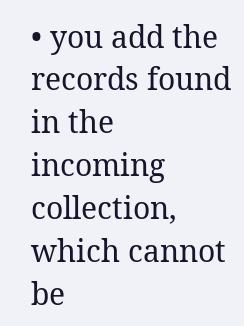• you add the records found in the incoming collection, which cannot be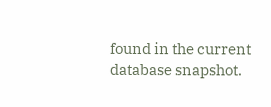found in the current database snapshot.